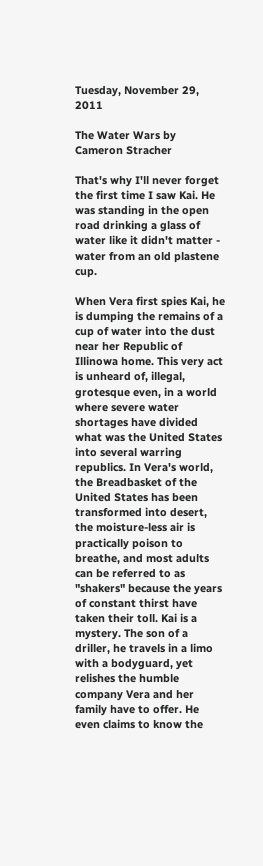Tuesday, November 29, 2011

The Water Wars by Cameron Stracher

That's why I'll never forget the first time I saw Kai. He was standing in the open road drinking a glass of water like it didn't matter - water from an old plastene cup.

When Vera first spies Kai, he is dumping the remains of a cup of water into the dust near her Republic of Illinowa home. This very act is unheard of, illegal, grotesque even, in a world where severe water shortages have divided what was the United States into several warring republics. In Vera's world, the Breadbasket of the United States has been transformed into desert, the moisture-less air is practically poison to breathe, and most adults can be referred to as "shakers" because the years of constant thirst have taken their toll. Kai is a mystery. The son of a driller, he travels in a limo with a bodyguard, yet relishes the humble company Vera and her family have to offer. He even claims to know the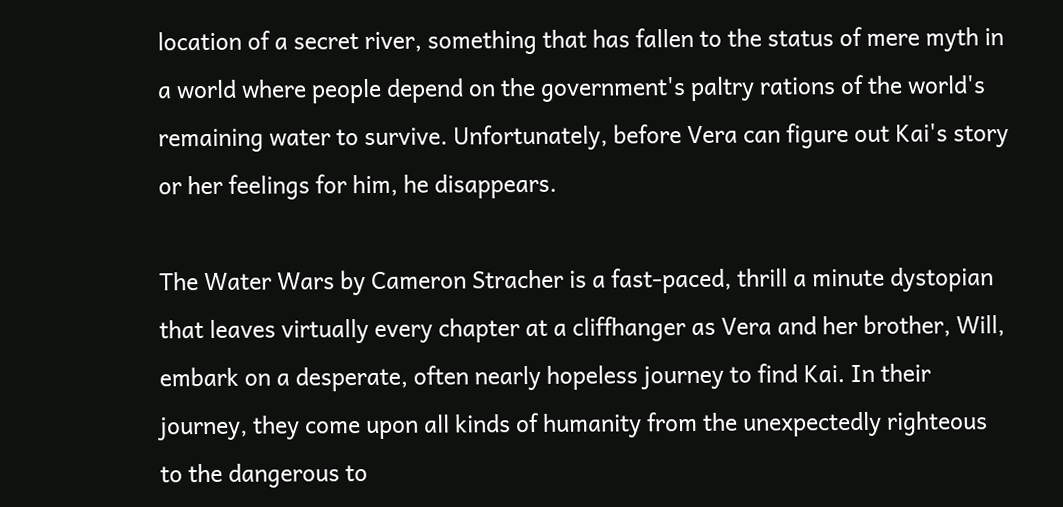location of a secret river, something that has fallen to the status of mere myth in a world where people depend on the government's paltry rations of the world's remaining water to survive. Unfortunately, before Vera can figure out Kai's story or her feelings for him, he disappears.

The Water Wars by Cameron Stracher is a fast-paced, thrill a minute dystopian that leaves virtually every chapter at a cliffhanger as Vera and her brother, Will, embark on a desperate, often nearly hopeless journey to find Kai. In their journey, they come upon all kinds of humanity from the unexpectedly righteous to the dangerous to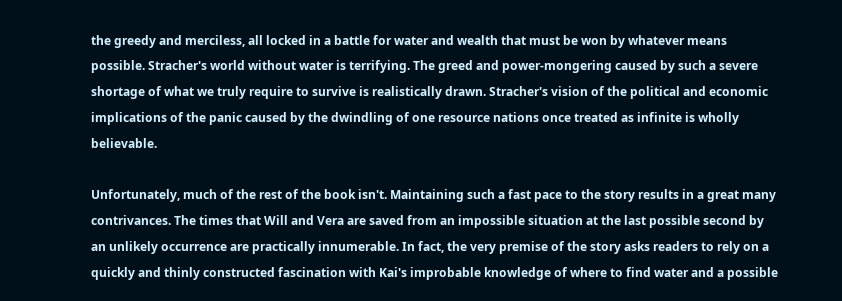the greedy and merciless, all locked in a battle for water and wealth that must be won by whatever means possible. Stracher's world without water is terrifying. The greed and power-mongering caused by such a severe shortage of what we truly require to survive is realistically drawn. Stracher's vision of the political and economic implications of the panic caused by the dwindling of one resource nations once treated as infinite is wholly believable.

Unfortunately, much of the rest of the book isn't. Maintaining such a fast pace to the story results in a great many contrivances. The times that Will and Vera are saved from an impossible situation at the last possible second by an unlikely occurrence are practically innumerable. In fact, the very premise of the story asks readers to rely on a quickly and thinly constructed fascination with Kai's improbable knowledge of where to find water and a possible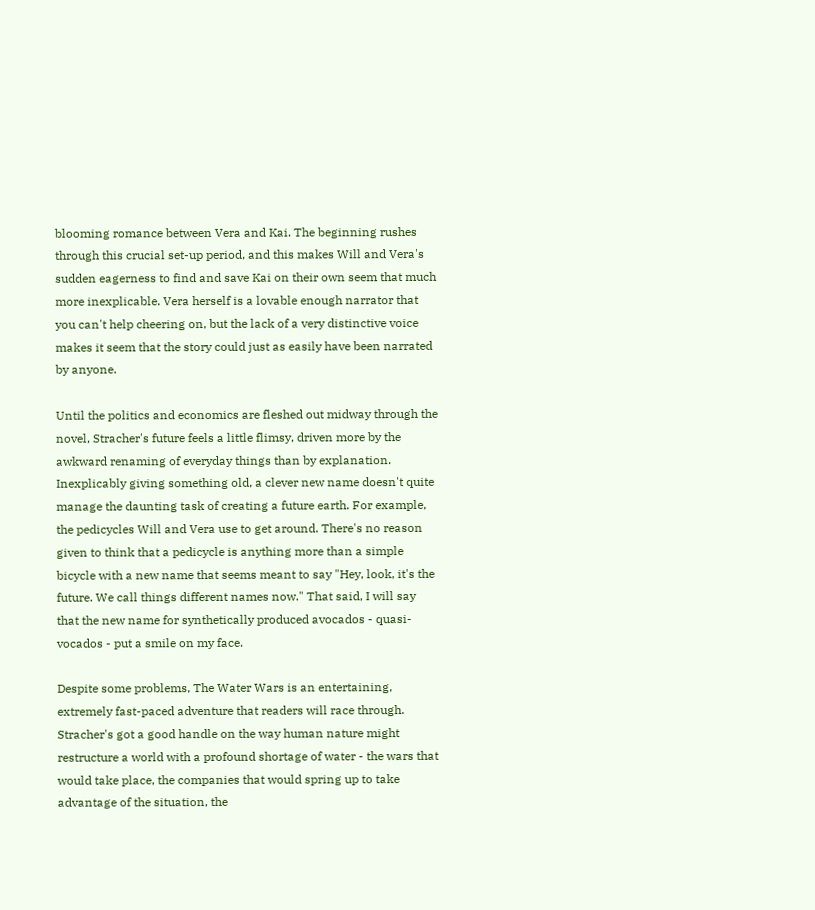blooming romance between Vera and Kai. The beginning rushes through this crucial set-up period, and this makes Will and Vera's sudden eagerness to find and save Kai on their own seem that much more inexplicable. Vera herself is a lovable enough narrator that you can't help cheering on, but the lack of a very distinctive voice makes it seem that the story could just as easily have been narrated by anyone.

Until the politics and economics are fleshed out midway through the novel, Stracher's future feels a little flimsy, driven more by the awkward renaming of everyday things than by explanation. Inexplicably giving something old, a clever new name doesn't quite manage the daunting task of creating a future earth. For example, the pedicycles Will and Vera use to get around. There's no reason given to think that a pedicycle is anything more than a simple bicycle with a new name that seems meant to say "Hey, look, it's the future. We call things different names now." That said, I will say that the new name for synthetically produced avocados - quasi-vocados - put a smile on my face.

Despite some problems, The Water Wars is an entertaining, extremely fast-paced adventure that readers will race through. Stracher's got a good handle on the way human nature might restructure a world with a profound shortage of water - the wars that would take place, the companies that would spring up to take advantage of the situation, the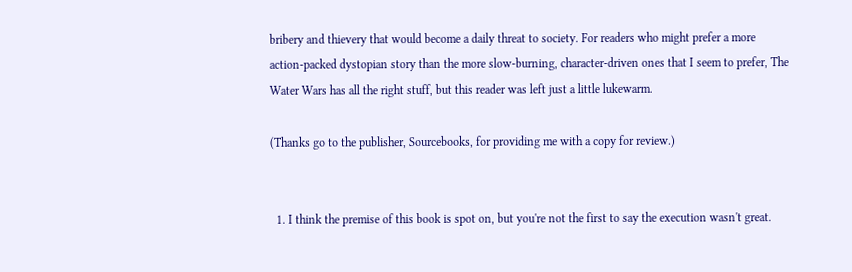bribery and thievery that would become a daily threat to society. For readers who might prefer a more action-packed dystopian story than the more slow-burning, character-driven ones that I seem to prefer, The Water Wars has all the right stuff, but this reader was left just a little lukewarm.

(Thanks go to the publisher, Sourcebooks, for providing me with a copy for review.)


  1. I think the premise of this book is spot on, but you're not the first to say the execution wasn't great.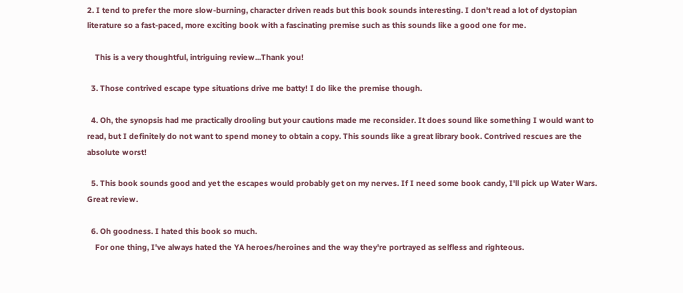2. I tend to prefer the more slow-burning, character driven reads but this book sounds interesting. I don't read a lot of dystopian literature so a fast-paced, more exciting book with a fascinating premise such as this sounds like a good one for me.

    This is a very thoughtful, intriguing review...Thank you!

  3. Those contrived escape type situations drive me batty! I do like the premise though.

  4. Oh, the synopsis had me practically drooling but your cautions made me reconsider. It does sound like something I would want to read, but I definitely do not want to spend money to obtain a copy. This sounds like a great library book. Contrived rescues are the absolute worst!

  5. This book sounds good and yet the escapes would probably get on my nerves. If I need some book candy, I'll pick up Water Wars. Great review.

  6. Oh goodness. I hated this book so much.
    For one thing, I've always hated the YA heroes/heroines and the way they're portrayed as selfless and righteous.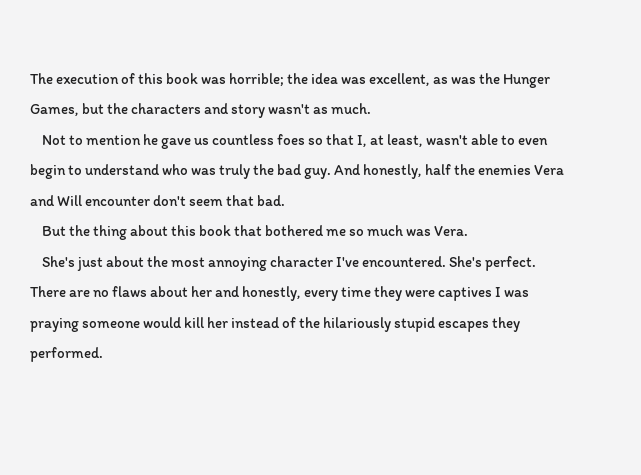The execution of this book was horrible; the idea was excellent, as was the Hunger Games, but the characters and story wasn't as much.
    Not to mention he gave us countless foes so that I, at least, wasn't able to even begin to understand who was truly the bad guy. And honestly, half the enemies Vera and Will encounter don't seem that bad.
    But the thing about this book that bothered me so much was Vera.
    She's just about the most annoying character I've encountered. She's perfect. There are no flaws about her and honestly, every time they were captives I was praying someone would kill her instead of the hilariously stupid escapes they performed.